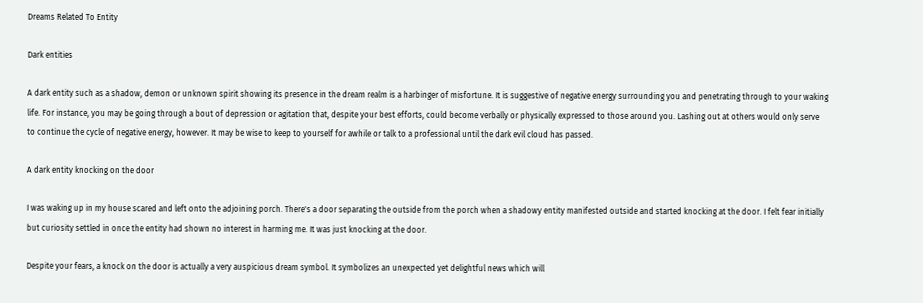Dreams Related To Entity

Dark entities

A dark entity such as a shadow, demon or unknown spirit showing its presence in the dream realm is a harbinger of misfortune. It is suggestive of negative energy surrounding you and penetrating through to your waking life. For instance, you may be going through a bout of depression or agitation that, despite your best efforts, could become verbally or physically expressed to those around you. Lashing out at others would only serve to continue the cycle of negative energy, however. It may be wise to keep to yourself for awhile or talk to a professional until the dark evil cloud has passed.

A dark entity knocking on the door

I was waking up in my house scared and left onto the adjoining porch. There's a door separating the outside from the porch when a shadowy entity manifested outside and started knocking at the door. I felt fear initially but curiosity settled in once the entity had shown no interest in harming me. It was just knocking at the door.

Despite your fears, a knock on the door is actually a very auspicious dream symbol. It symbolizes an unexpected yet delightful news which will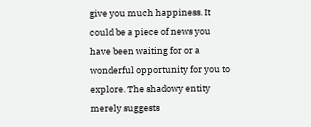give you much happiness. It could be a piece of news you have been waiting for or a wonderful opportunity for you to explore. The shadowy entity merely suggests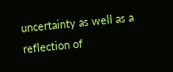uncertainty as well as a reflection of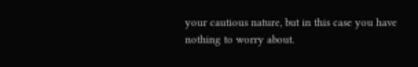your cautious nature, but in this case you have nothing to worry about.